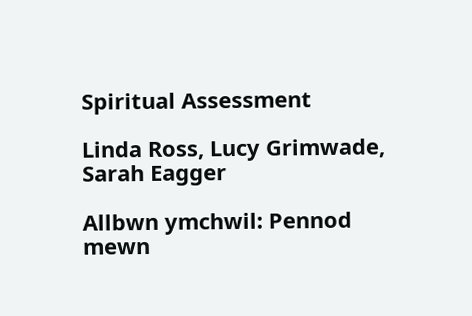Spiritual Assessment

Linda Ross, Lucy Grimwade, Sarah Eagger

Allbwn ymchwil: Pennod mewn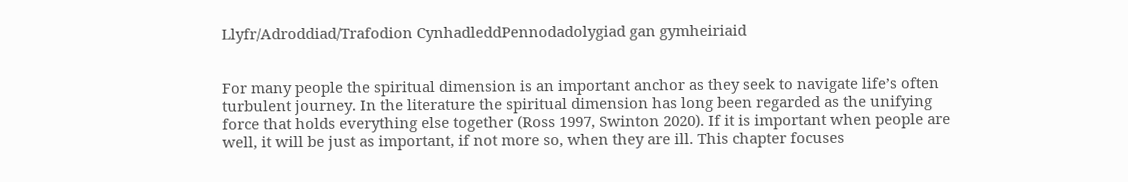Llyfr/Adroddiad/Trafodion CynhadleddPennodadolygiad gan gymheiriaid


For many people the spiritual dimension is an important anchor as they seek to navigate life’s often turbulent journey. In the literature the spiritual dimension has long been regarded as the unifying force that holds everything else together (Ross 1997, Swinton 2020). If it is important when people are well, it will be just as important, if not more so, when they are ill. This chapter focuses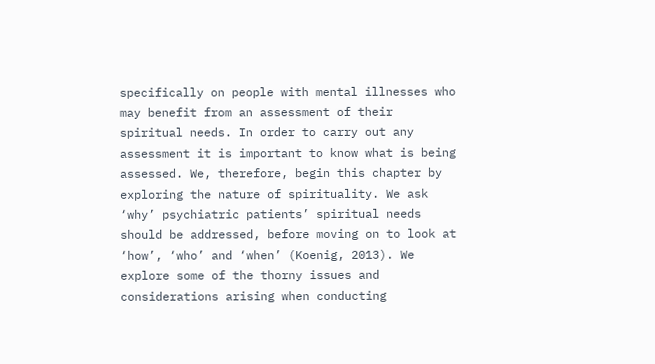specifically on people with mental illnesses who may benefit from an assessment of their spiritual needs. In order to carry out any assessment it is important to know what is being assessed. We, therefore, begin this chapter by exploring the nature of spirituality. We ask ‘why’ psychiatric patients’ spiritual needs should be addressed, before moving on to look at ‘how’, ‘who’ and ‘when’ (Koenig, 2013). We explore some of the thorny issues and considerations arising when conducting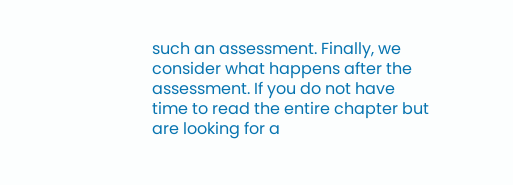such an assessment. Finally, we consider what happens after the assessment. If you do not have time to read the entire chapter but are looking for a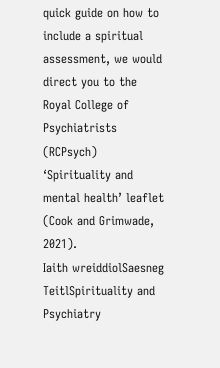quick guide on how to include a spiritual assessment, we would direct you to the Royal College of Psychiatrists (RCPsych) ‘Spirituality and mental health’ leaflet (Cook and Grimwade, 2021).
Iaith wreiddiolSaesneg
TeitlSpirituality and Psychiatry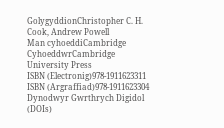GolygyddionChristopher C. H. Cook, Andrew Powell
Man cyhoeddiCambridge
CyhoeddwrCambridge University Press
ISBN (Electronig)978-1911623311
ISBN (Argraffiad)978-1911623304
Dynodwyr Gwrthrych Digidol (DOIs)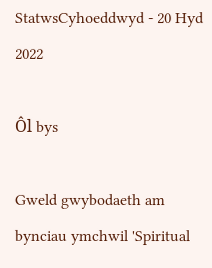StatwsCyhoeddwyd - 20 Hyd 2022

Ôl bys

Gweld gwybodaeth am bynciau ymchwil 'Spiritual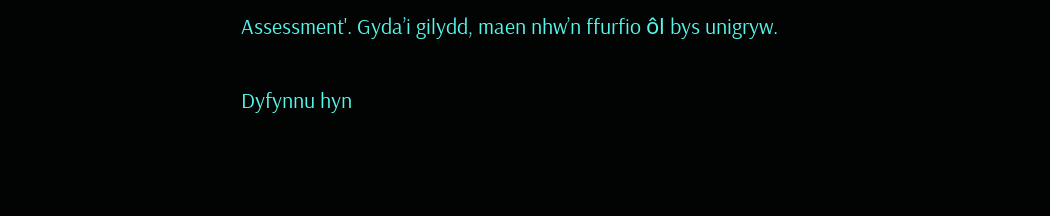Assessment'. Gyda’i gilydd, maen nhw’n ffurfio ôl bys unigryw.

Dyfynnu hyn